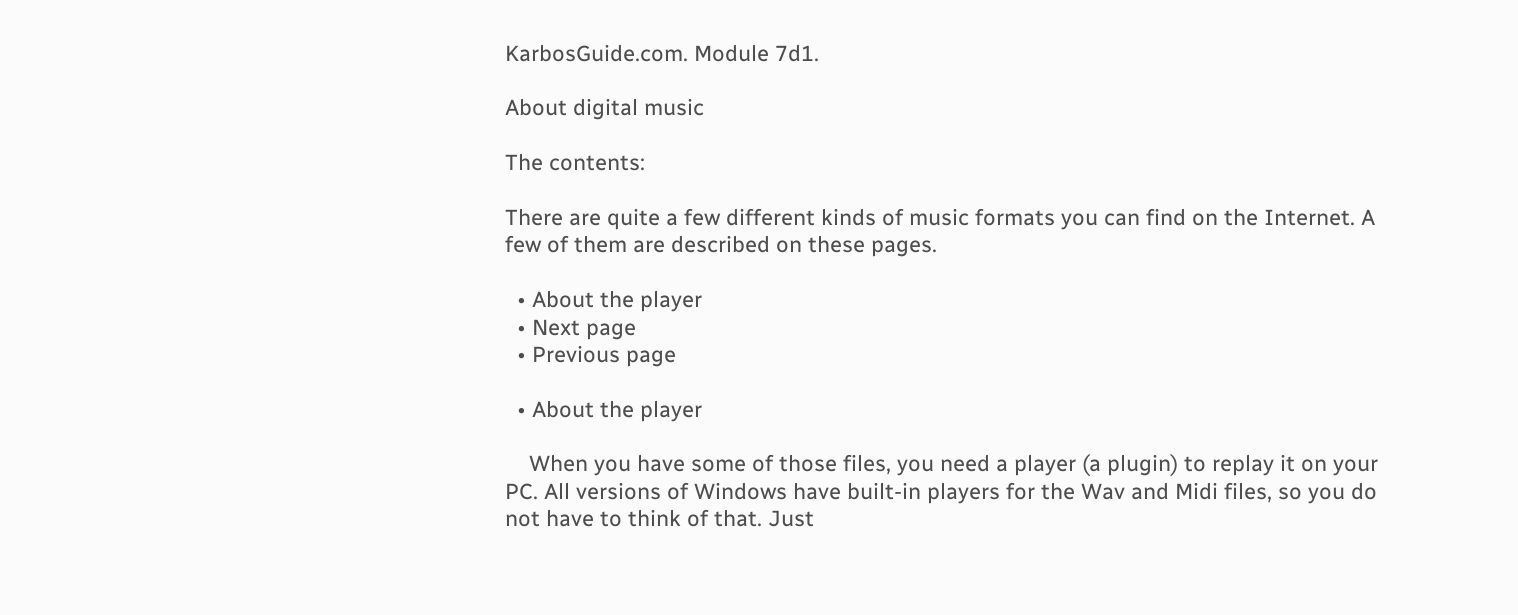KarbosGuide.com. Module 7d1.

About digital music

The contents:

There are quite a few different kinds of music formats you can find on the Internet. A few of them are described on these pages.

  • About the player
  • Next page
  • Previous page

  • About the player

    When you have some of those files, you need a player (a plugin) to replay it on your PC. All versions of Windows have built-in players for the Wav and Midi files, so you do not have to think of that. Just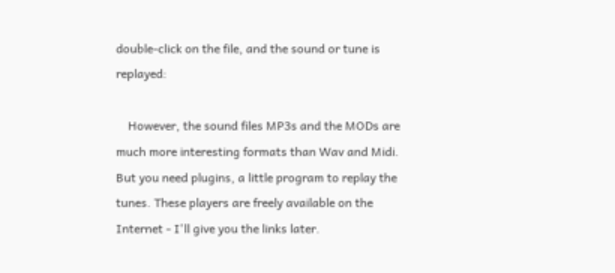double-click on the file, and the sound or tune is replayed:

    However, the sound files MP3s and the MODs are much more interesting formats than Wav and Midi. But you need plugins, a little program to replay the tunes. These players are freely available on the Internet - I'll give you the links later.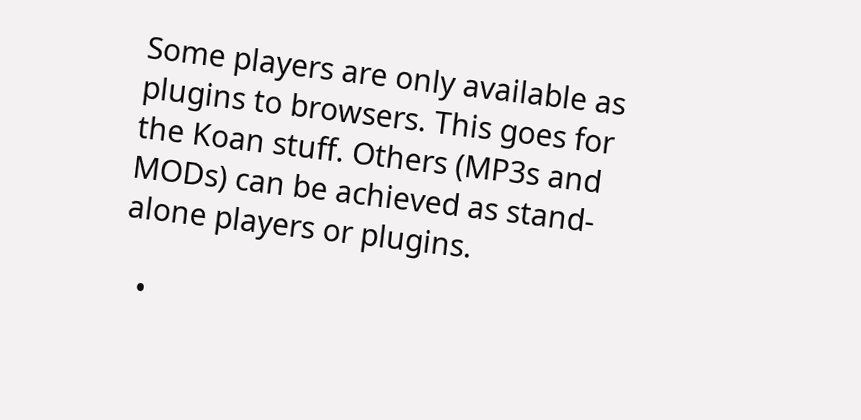Some players are only available as plugins to browsers. This goes for the Koan stuff. Others (MP3s and MODs) can be achieved as stand-alone players or plugins.

  •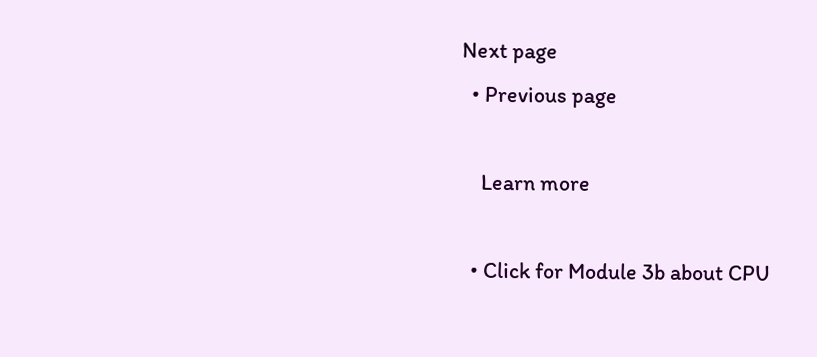Next page
  • Previous page

    Learn more

  • Click for Module 3b about CPU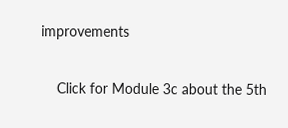improvements

    Click for Module 3c about the 5th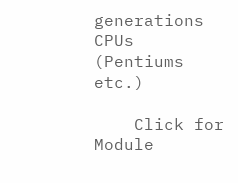generations CPUs (Pentiums etc.)

    Click for Module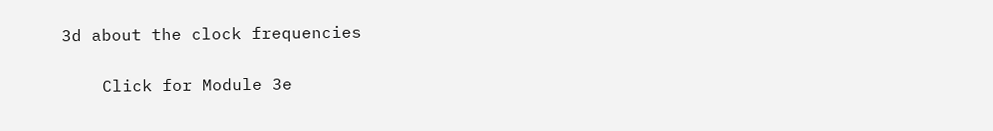3d about the clock frequencies

    Click for Module 3e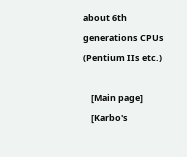about 6th generations CPUs (Pentium IIs etc.)

    [Main page]
    [Karbo's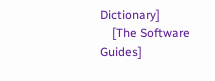Dictionary]
    [The Software Guides]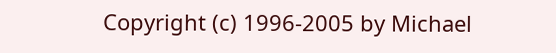Copyright (c) 1996-2005 by Michael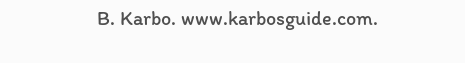B. Karbo. www.karbosguide.com.